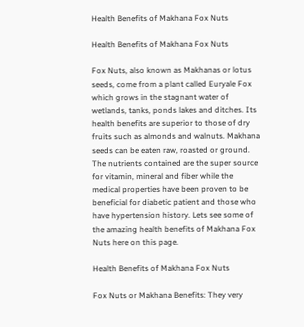Health Benefits of Makhana Fox Nuts

Health Benefits of Makhana Fox Nuts

Fox Nuts, also known as Makhanas or lotus seeds, come from a plant called Euryale Fox which grows in the stagnant water of wetlands, tanks, ponds lakes and ditches. Its health benefits are superior to those of dry fruits such as almonds and walnuts. Makhana seeds can be eaten raw, roasted or ground. The nutrients contained are the super source for vitamin, mineral and fiber while the medical properties have been proven to be beneficial for diabetic patient and those who have hypertension history. Lets see some of the amazing health benefits of Makhana Fox Nuts here on this page.

Health Benefits of Makhana Fox Nuts

Fox Nuts or Makhana Benefits: They very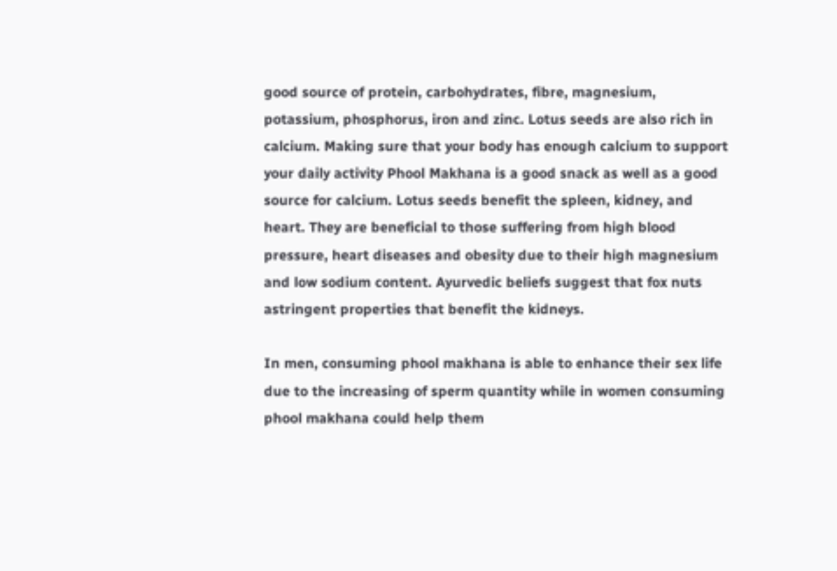good source of protein, carbohydrates, fibre, magnesium, potassium, phosphorus, iron and zinc. Lotus seeds are also rich in calcium. Making sure that your body has enough calcium to support your daily activity Phool Makhana is a good snack as well as a good source for calcium. Lotus seeds benefit the spleen, kidney, and heart. They are beneficial to those suffering from high blood pressure, heart diseases and obesity due to their high magnesium and low sodium content. Ayurvedic beliefs suggest that fox nuts astringent properties that benefit the kidneys.

In men, consuming phool makhana is able to enhance their sex life due to the increasing of sperm quantity while in women consuming phool makhana could help them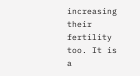increasing their fertility too. It is a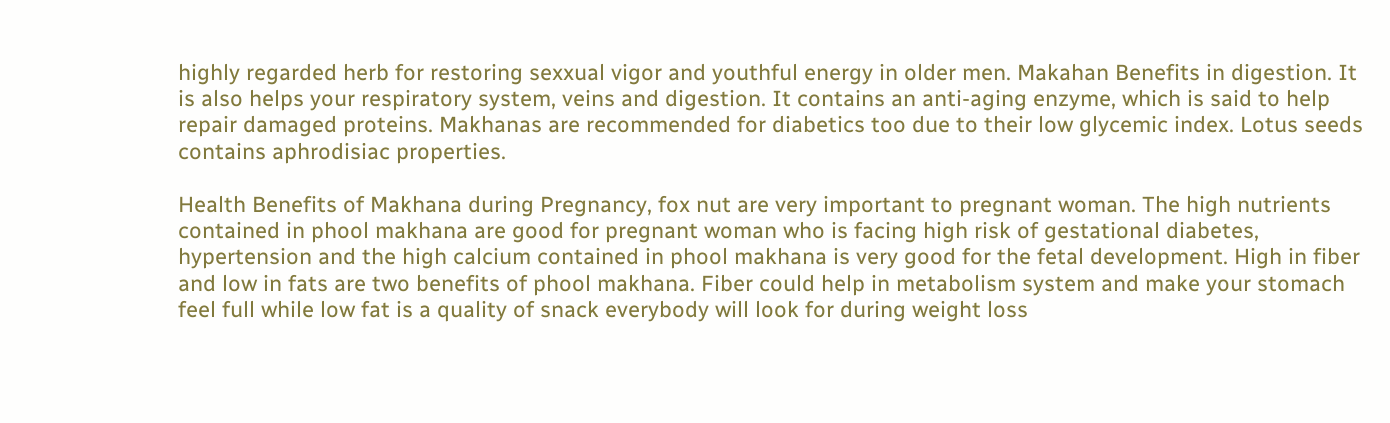highly regarded herb for restoring sexxual vigor and youthful energy in older men. Makahan Benefits in digestion. It is also helps your respiratory system, veins and digestion. It contains an anti-aging enzyme, which is said to help repair damaged proteins. Makhanas are recommended for diabetics too due to their low glycemic index. Lotus seeds contains aphrodisiac properties.

Health Benefits of Makhana during Pregnancy, fox nut are very important to pregnant woman. The high nutrients contained in phool makhana are good for pregnant woman who is facing high risk of gestational diabetes, hypertension and the high calcium contained in phool makhana is very good for the fetal development. High in fiber and low in fats are two benefits of phool makhana. Fiber could help in metabolism system and make your stomach feel full while low fat is a quality of snack everybody will look for during weight loss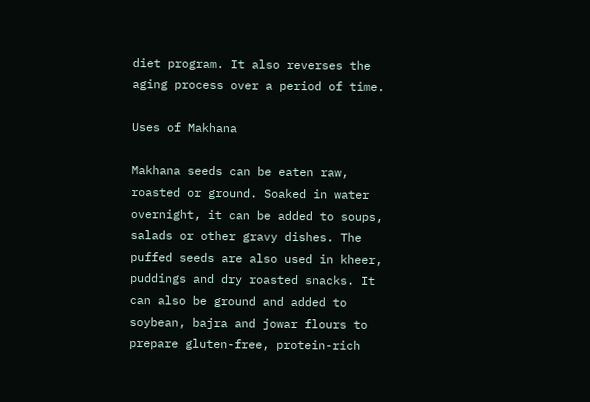diet program. It also reverses the aging process over a period of time.

Uses of Makhana

Makhana seeds can be eaten raw, roasted or ground. Soaked in water overnight, it can be added to soups, salads or other gravy dishes. The puffed seeds are also used in kheer, puddings and dry roasted snacks. It can also be ground and added to soybean, bajra and jowar flours to prepare gluten-free, protein-rich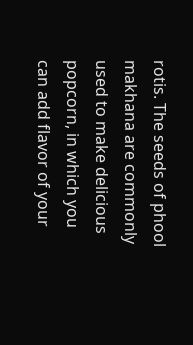rotis. The seeds of phool makhana are commonly used to make delicious popcorn, in which you can add flavor of your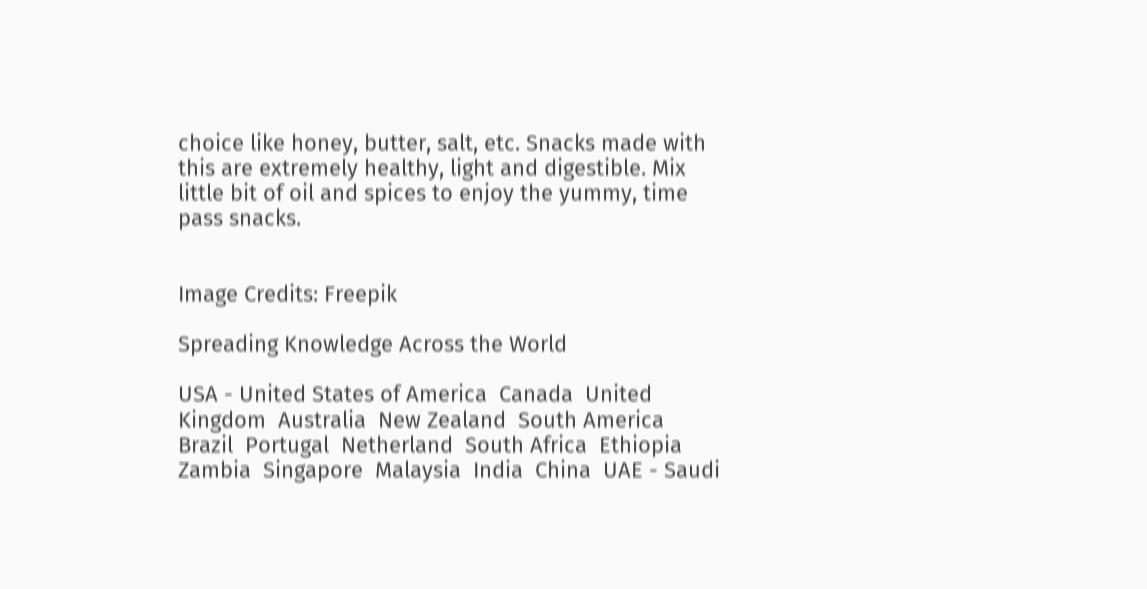choice like honey, butter, salt, etc. Snacks made with this are extremely healthy, light and digestible. Mix little bit of oil and spices to enjoy the yummy, time pass snacks.


Image Credits: Freepik

Spreading Knowledge Across the World

USA - United States of America  Canada  United Kingdom  Australia  New Zealand  South America  Brazil  Portugal  Netherland  South Africa  Ethiopia  Zambia  Singapore  Malaysia  India  China  UAE - Saudi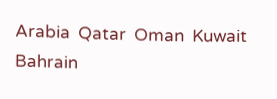Arabia  Qatar  Oman  Kuwait  Bahrain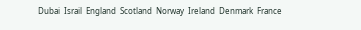Dubai  Israil  England  Scotland  Norway  Ireland  Denmark  France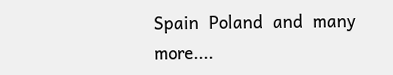Spain  Poland  and  many more....